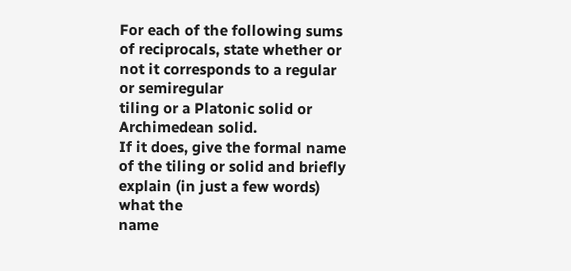For each of the following sums of reciprocals, state whether or not it corresponds to a regular or semiregular
tiling or a Platonic solid or Archimedean solid.
If it does, give the formal name of the tiling or solid and briefly explain (in just a few words) what the
name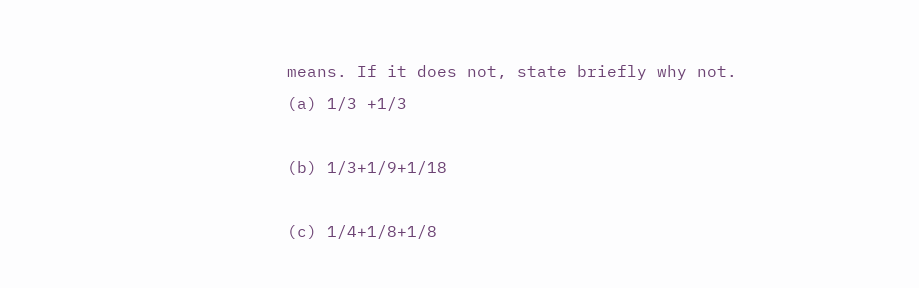means. If it does not, state briefly why not.
(a) 1/3 +1/3

(b) 1/3+1/9+1/18

(c) 1/4+1/8+1/8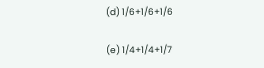(d) 1/6+1/6+1/6

(e) 1/4+1/4+1/7